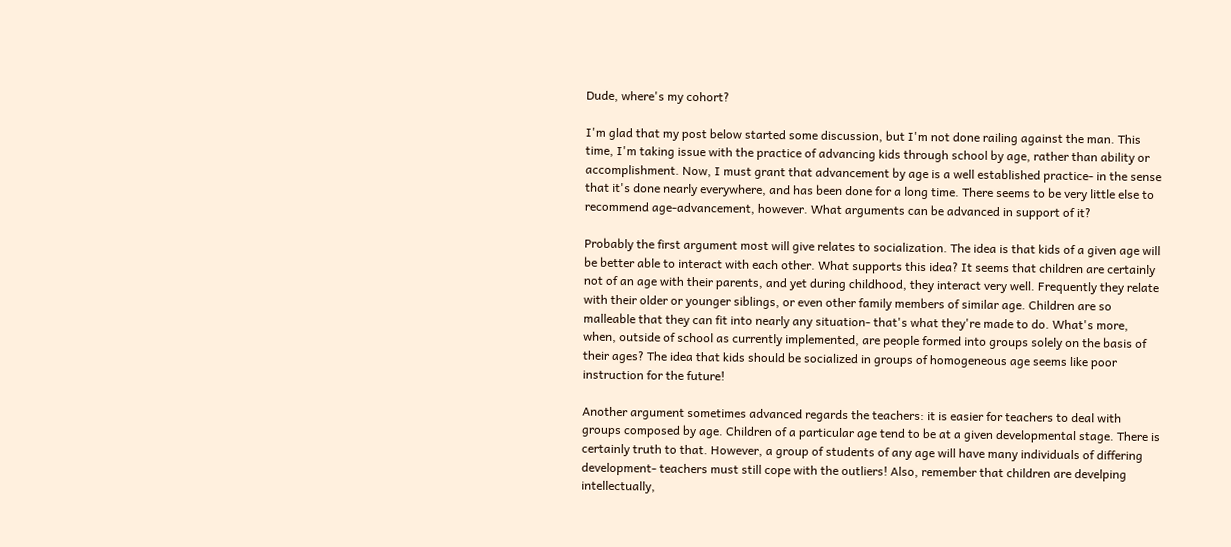Dude, where's my cohort?

I'm glad that my post below started some discussion, but I'm not done railing against the man. This time, I'm taking issue with the practice of advancing kids through school by age, rather than ability or accomplishment. Now, I must grant that advancement by age is a well established practice- in the sense that it's done nearly everywhere, and has been done for a long time. There seems to be very little else to recommend age-advancement, however. What arguments can be advanced in support of it?

Probably the first argument most will give relates to socialization. The idea is that kids of a given age will be better able to interact with each other. What supports this idea? It seems that children are certainly not of an age with their parents, and yet during childhood, they interact very well. Frequently they relate with their older or younger siblings, or even other family members of similar age. Children are so malleable that they can fit into nearly any situation- that's what they're made to do. What's more, when, outside of school as currently implemented, are people formed into groups solely on the basis of their ages? The idea that kids should be socialized in groups of homogeneous age seems like poor instruction for the future!

Another argument sometimes advanced regards the teachers: it is easier for teachers to deal with groups composed by age. Children of a particular age tend to be at a given developmental stage. There is certainly truth to that. However, a group of students of any age will have many individuals of differing development- teachers must still cope with the outliers! Also, remember that children are develping intellectually,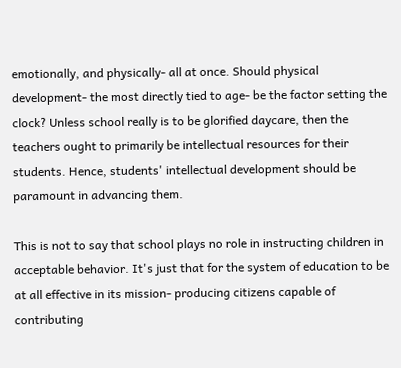emotionally, and physically- all at once. Should physical development- the most directly tied to age- be the factor setting the clock? Unless school really is to be glorified daycare, then the teachers ought to primarily be intellectual resources for their students. Hence, students' intellectual development should be paramount in advancing them.

This is not to say that school plays no role in instructing children in acceptable behavior. It's just that for the system of education to be at all effective in its mission- producing citizens capable of contributing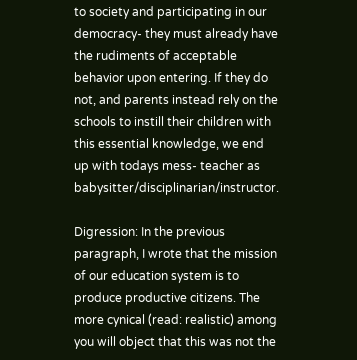to society and participating in our democracy- they must already have the rudiments of acceptable behavior upon entering. If they do not, and parents instead rely on the schools to instill their children with this essential knowledge, we end up with todays mess- teacher as babysitter/disciplinarian/instructor.

Digression: In the previous paragraph, I wrote that the mission of our education system is to produce productive citizens. The more cynical (read: realistic) among you will object that this was not the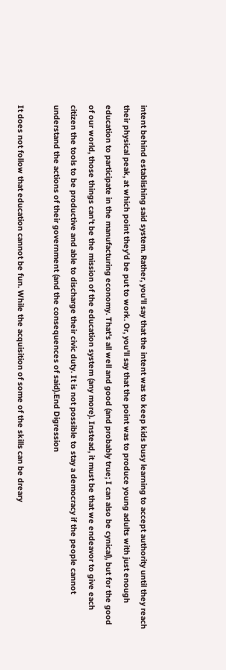intent behind establishing said system. Rather, you'll say that the intent was to keep kids busy learning to accept authority until they reach their physical peak, at which point they'd be put to work. Or, you'll say that the point was to produce young adults with just enough education to participate in the manufacturing economy. That's all well and good (and probably true; I can also be cynical), but for the good of our world, those things can't be the mission of the education system (any more). Instead, it must be that we endeavor to give each citizen the tools to be productive and able to discharge their civic duty. It is not possible to stay a democracy if the people cannot understand the actions of their government (and the consequences of said).End Digression

It does not follow that education cannot be fun. While the acquisition of some of the skills can be dreary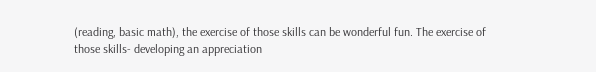(reading, basic math), the exercise of those skills can be wonderful fun. The exercise of those skills- developing an appreciation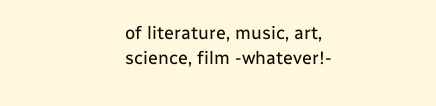of literature, music, art, science, film -whatever!-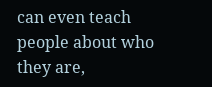can even teach people about who they are,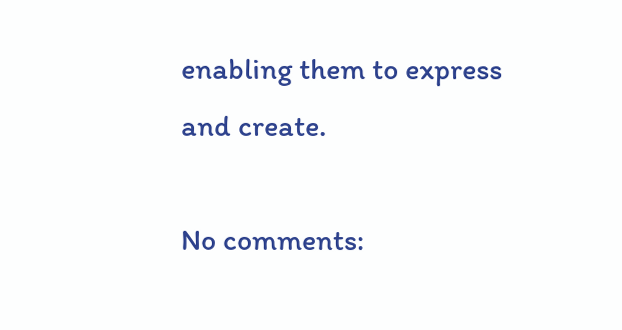enabling them to express and create.

No comments: